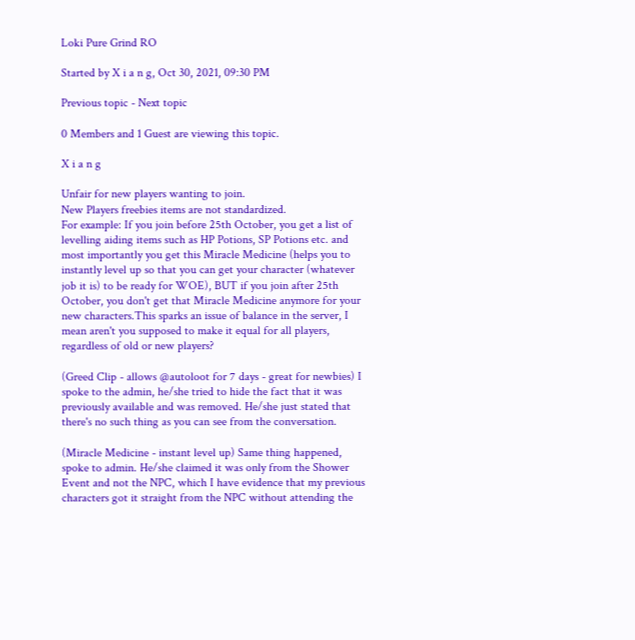Loki Pure Grind RO

Started by X i a n g, Oct 30, 2021, 09:30 PM

Previous topic - Next topic

0 Members and 1 Guest are viewing this topic.

X i a n g

Unfair for new players wanting to join.
New Players freebies items are not standardized.
For example: If you join before 25th October, you get a list of levelling aiding items such as HP Potions, SP Potions etc. and most importantly you get this Miracle Medicine (helps you to instantly level up so that you can get your character (whatever job it is) to be ready for WOE), BUT if you join after 25th October, you don't get that Miracle Medicine anymore for your new characters.This sparks an issue of balance in the server, I mean aren't you supposed to make it equal for all players, regardless of old or new players?

(Greed Clip - allows @autoloot for 7 days - great for newbies) I spoke to the admin, he/she tried to hide the fact that it was previously available and was removed. He/she just stated that there's no such thing as you can see from the conversation.

(Miracle Medicine - instant level up) Same thing happened, spoke to admin. He/she claimed it was only from the Shower Event and not the NPC, which I have evidence that my previous characters got it straight from the NPC without attending the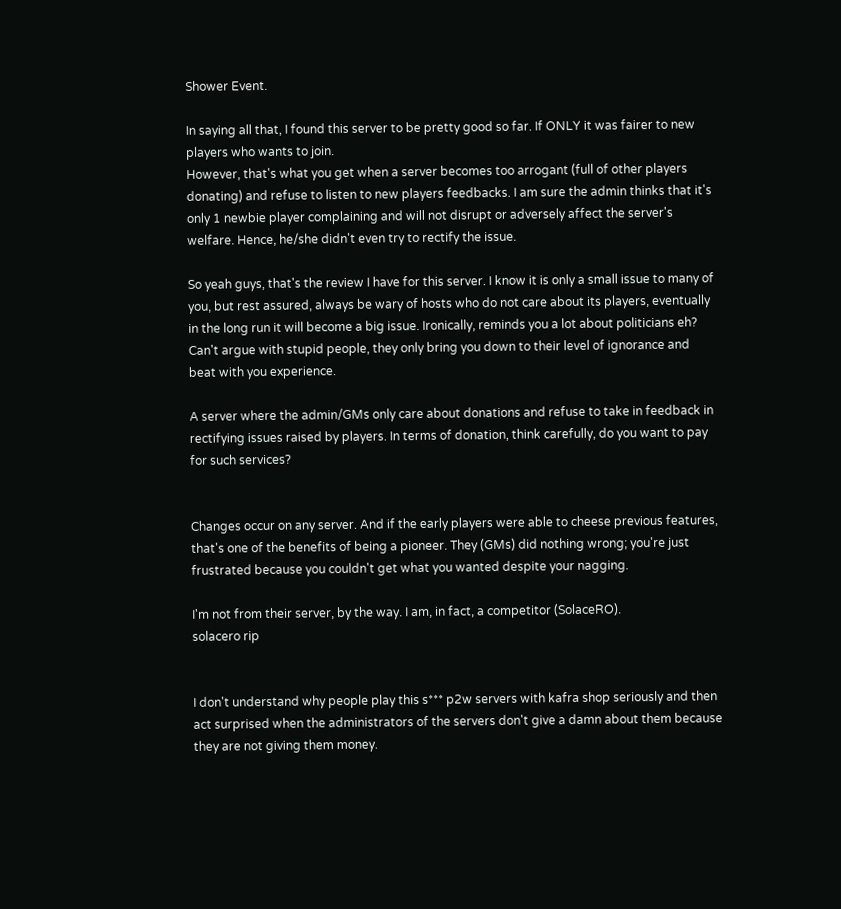Shower Event.

In saying all that, I found this server to be pretty good so far. If ONLY it was fairer to new players who wants to join.
However, that's what you get when a server becomes too arrogant (full of other players donating) and refuse to listen to new players feedbacks. I am sure the admin thinks that it's only 1 newbie player complaining and will not disrupt or adversely affect the server's welfare. Hence, he/she didn't even try to rectify the issue.

So yeah guys, that's the review I have for this server. I know it is only a small issue to many of you, but rest assured, always be wary of hosts who do not care about its players, eventually in the long run it will become a big issue. Ironically, reminds you a lot about politicians eh?
Can't argue with stupid people, they only bring you down to their level of ignorance and beat with you experience.

A server where the admin/GMs only care about donations and refuse to take in feedback in rectifying issues raised by players. In terms of donation, think carefully, do you want to pay for such services?


Changes occur on any server. And if the early players were able to cheese previous features, that's one of the benefits of being a pioneer. They (GMs) did nothing wrong; you're just frustrated because you couldn't get what you wanted despite your nagging.

I'm not from their server, by the way. I am, in fact, a competitor (SolaceRO).
solacero rip


I don't understand why people play this s*** p2w servers with kafra shop seriously and then act surprised when the administrators of the servers don't give a damn about them because they are not giving them money.